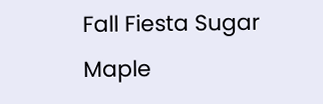Fall Fiesta Sugar Maple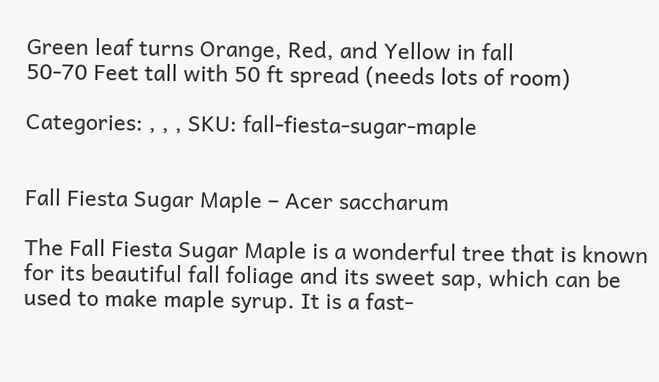Green leaf turns Orange, Red, and Yellow in fall
50-70 Feet tall with 50 ft spread (needs lots of room)

Categories: , , , SKU: fall-fiesta-sugar-maple


Fall Fiesta Sugar Maple – Acer saccharum

The Fall Fiesta Sugar Maple is a wonderful tree that is known for its beautiful fall foliage and its sweet sap, which can be used to make maple syrup. It is a fast-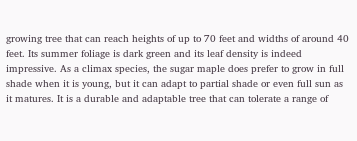growing tree that can reach heights of up to 70 feet and widths of around 40 feet. Its summer foliage is dark green and its leaf density is indeed impressive. As a climax species, the sugar maple does prefer to grow in full shade when it is young, but it can adapt to partial shade or even full sun as it matures. It is a durable and adaptable tree that can tolerate a range of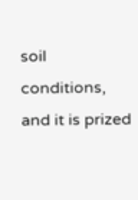soil conditions, and it is prized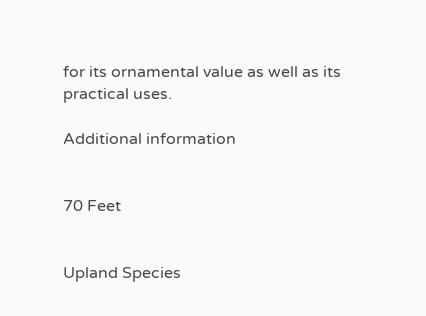for its ornamental value as well as its practical uses.

Additional information


70 Feet


Upland Species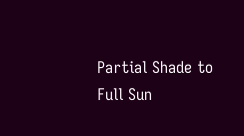Partial Shade to Full Sun